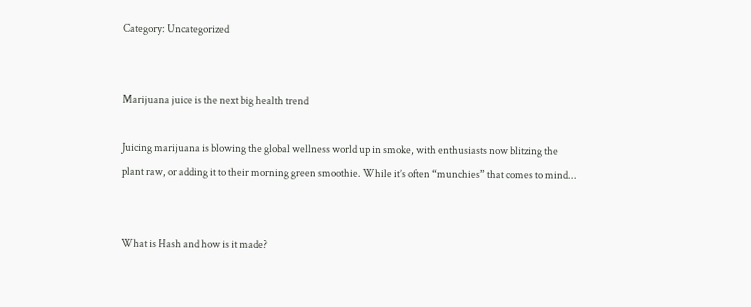Category: Uncategorized


Marijuana juice is the next big health trend

Juicing marijuana is blowing the global wellness world up in smoke, with enthusiasts now blitzing the plant raw, or adding it to their morning green smoothie. While it’s often “munchies” that comes to mind...


What is Hash and how is it made?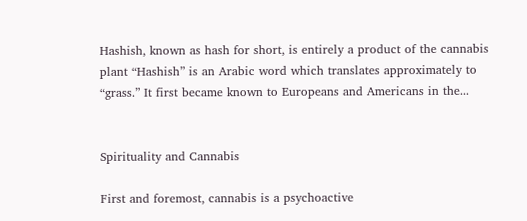Hashish, known as hash for short, is entirely a product of the cannabis plant “Hashish” is an Arabic word which translates approximately to “grass.” It first became known to Europeans and Americans in the...


Spirituality and Cannabis

First and foremost, cannabis is a psychoactive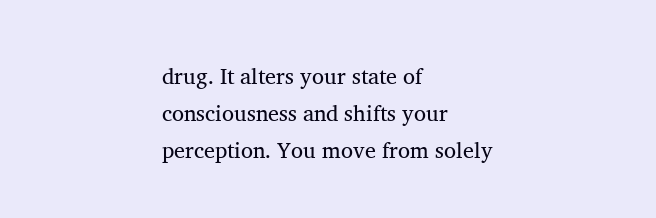drug. It alters your state of consciousness and shifts your perception. You move from solely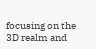focusing on the 3D realm and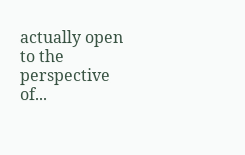actually open to the perspective of...